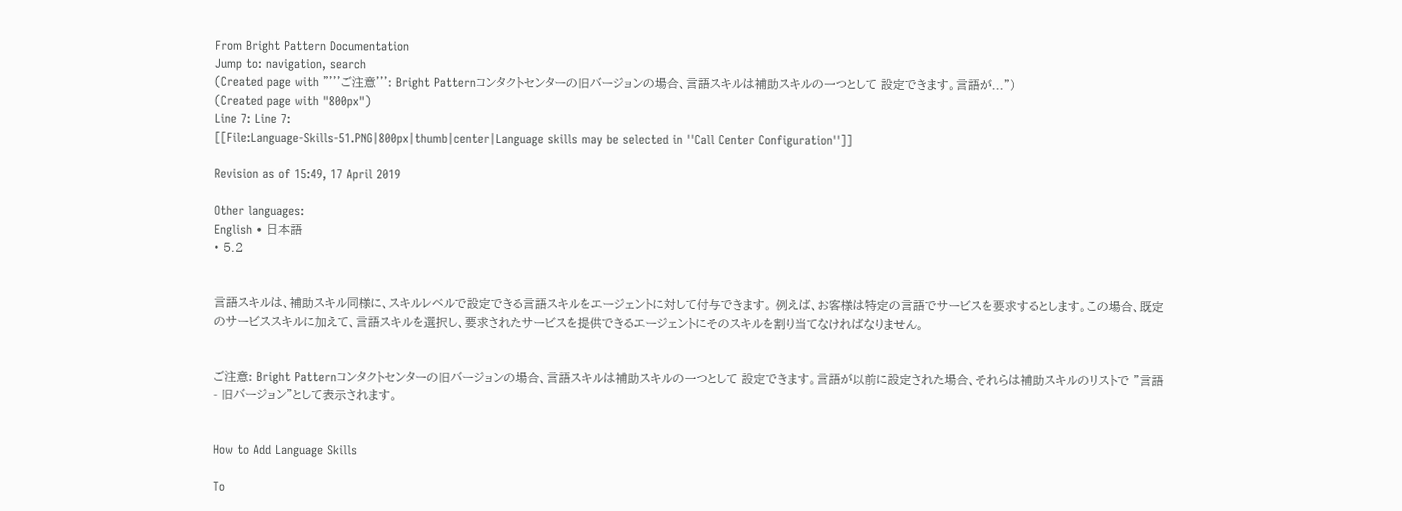From Bright Pattern Documentation
Jump to: navigation, search
(Created page with "'''ご注意''': Bright Patternコンタクトセンターの旧バージョンの場合、言語スキルは補助スキルの一つとして 設定できます。言語が...")
(Created page with "800px")
Line 7: Line 7:
[[File:Language-Skills-51.PNG|800px|thumb|center|Language skills may be selected in ''Call Center Configuration'']]

Revision as of 15:49, 17 April 2019

Other languages:
English • 日本語
• 5.2


言語スキルは、補助スキル同様に、スキルレベルで設定できる言語スキルをエージェントに対して付与できます。 例えば、お客様は特定の言語でサービスを要求するとします。この場合、既定のサービススキルに加えて、言語スキルを選択し、要求されたサービスを提供できるエージェントにそのスキルを割り当てなければなりません。


ご注意: Bright Patternコンタクトセンターの旧バージョンの場合、言語スキルは補助スキルの一つとして 設定できます。言語が以前に設定された場合、それらは補助スキルのリストで "言語 - 旧バージョン"として表示されます。


How to Add Language Skills

To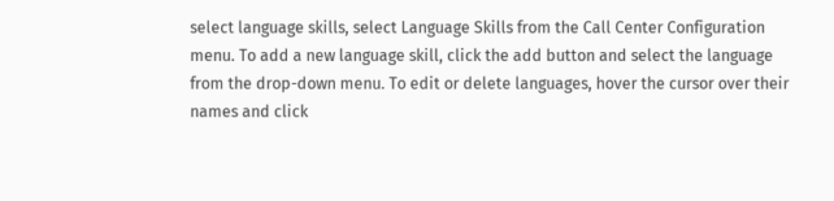select language skills, select Language Skills from the Call Center Configuration menu. To add a new language skill, click the add button and select the language from the drop-down menu. To edit or delete languages, hover the cursor over their names and click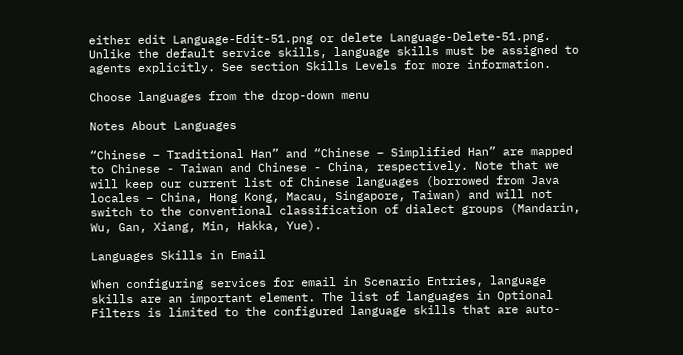either edit Language-Edit-51.png or delete Language-Delete-51.png. Unlike the default service skills, language skills must be assigned to agents explicitly. See section Skills Levels for more information.

Choose languages from the drop-down menu

Notes About Languages

“Chinese – Traditional Han” and “Chinese – Simplified Han” are mapped to Chinese - Taiwan and Chinese - China, respectively. Note that we will keep our current list of Chinese languages (borrowed from Java locales – China, Hong Kong, Macau, Singapore, Taiwan) and will not switch to the conventional classification of dialect groups (Mandarin, Wu, Gan, Xiang, Min, Hakka, Yue).

Languages Skills in Email

When configuring services for email in Scenario Entries, language skills are an important element. The list of languages in Optional Filters is limited to the configured language skills that are auto-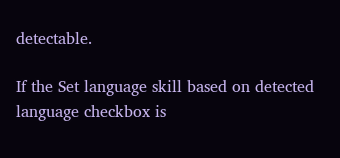detectable.

If the Set language skill based on detected language checkbox is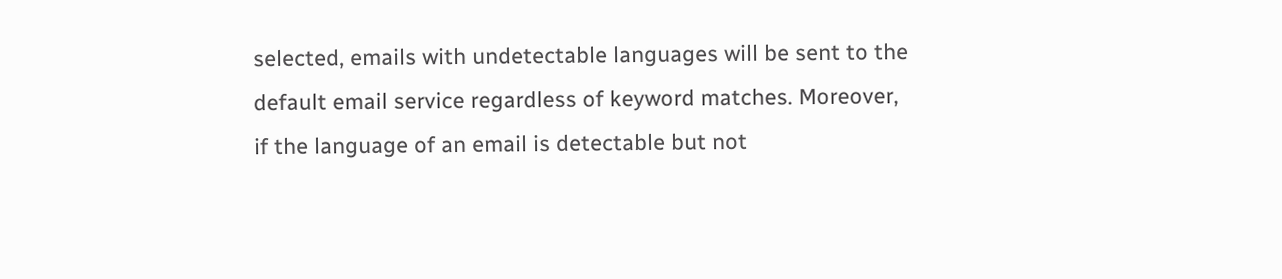selected, emails with undetectable languages will be sent to the default email service regardless of keyword matches. Moreover, if the language of an email is detectable but not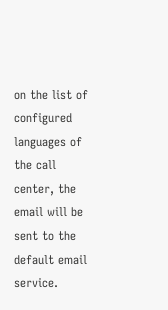on the list of configured languages of the call center, the email will be sent to the default email service.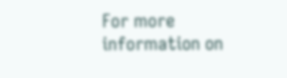For more information on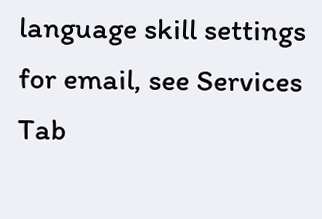language skill settings for email, see Services Tab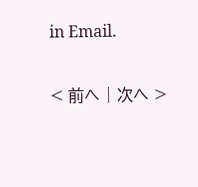in Email.

< 前へ | 次へ >